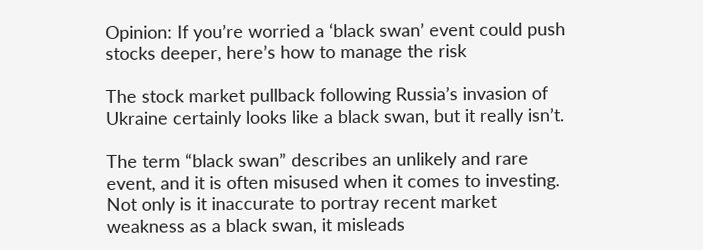Opinion: If you’re worried a ‘black swan’ event could push stocks deeper, here’s how to manage the risk

The stock market pullback following Russia’s invasion of Ukraine certainly looks like a black swan, but it really isn’t.

The term “black swan” describes an unlikely and rare event, and it is often misused when it comes to investing. Not only is it inaccurate to portray recent market weakness as a black swan, it misleads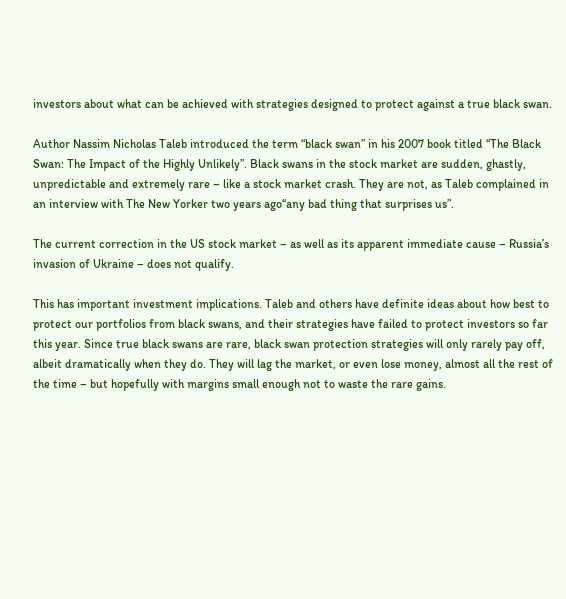investors about what can be achieved with strategies designed to protect against a true black swan.

Author Nassim Nicholas Taleb introduced the term “black swan” in his 2007 book titled “The Black Swan: The Impact of the Highly Unlikely”. Black swans in the stock market are sudden, ghastly, unpredictable and extremely rare – like a stock market crash. They are not, as Taleb complained in an interview with The New Yorker two years ago“any bad thing that surprises us”.

The current correction in the US stock market – as well as its apparent immediate cause – Russia’s invasion of Ukraine – does not qualify.

This has important investment implications. Taleb and others have definite ideas about how best to protect our portfolios from black swans, and their strategies have failed to protect investors so far this year. Since true black swans are rare, black swan protection strategies will only rarely pay off, albeit dramatically when they do. They will lag the market, or even lose money, almost all the rest of the time – but hopefully with margins small enough not to waste the rare gains.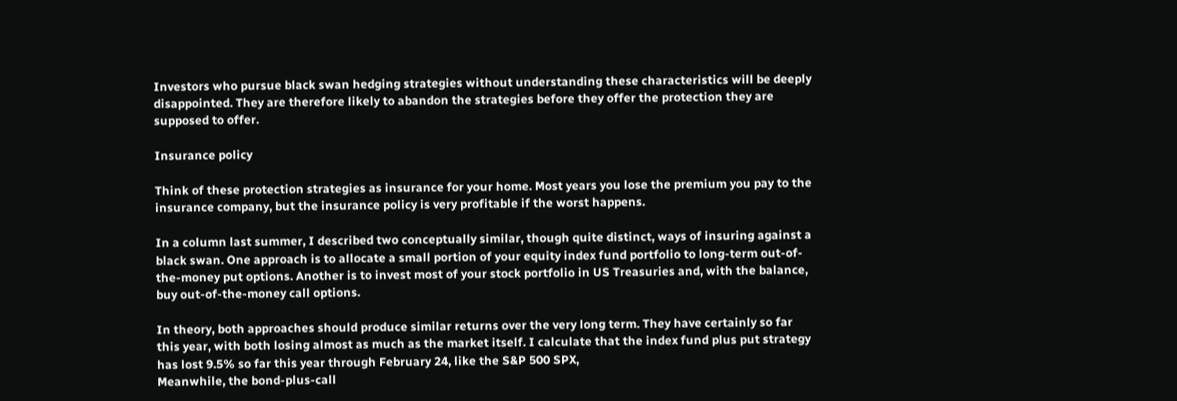Investors who pursue black swan hedging strategies without understanding these characteristics will be deeply disappointed. They are therefore likely to abandon the strategies before they offer the protection they are supposed to offer.

Insurance policy

Think of these protection strategies as insurance for your home. Most years you lose the premium you pay to the insurance company, but the insurance policy is very profitable if the worst happens.

In a column last summer, I described two conceptually similar, though quite distinct, ways of insuring against a black swan. One approach is to allocate a small portion of your equity index fund portfolio to long-term out-of-the-money put options. Another is to invest most of your stock portfolio in US Treasuries and, with the balance, buy out-of-the-money call options.

In theory, both approaches should produce similar returns over the very long term. They have certainly so far this year, with both losing almost as much as the market itself. I calculate that the index fund plus put strategy has lost 9.5% so far this year through February 24, like the S&P 500 SPX,
Meanwhile, the bond-plus-call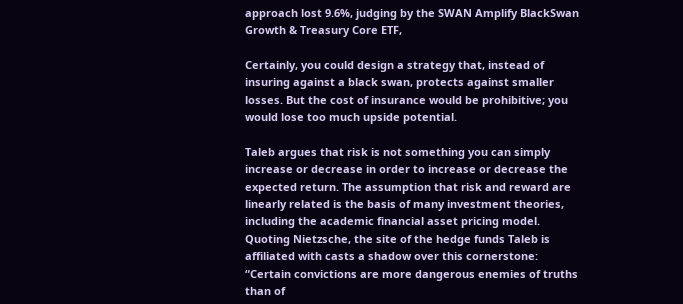approach lost 9.6%, judging by the SWAN Amplify BlackSwan Growth & Treasury Core ETF,

Certainly, you could design a strategy that, instead of insuring against a black swan, protects against smaller losses. But the cost of insurance would be prohibitive; you would lose too much upside potential.

Taleb argues that risk is not something you can simply increase or decrease in order to increase or decrease the expected return. The assumption that risk and reward are linearly related is the basis of many investment theories, including the academic financial asset pricing model. Quoting Nietzsche, the site of the hedge funds Taleb is affiliated with casts a shadow over this cornerstone: “Certain convictions are more dangerous enemies of truths than of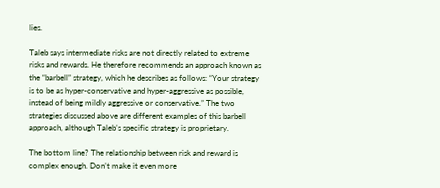lies.

Taleb says intermediate risks are not directly related to extreme risks and rewards. He therefore recommends an approach known as the “barbell” strategy, which he describes as follows: “Your strategy is to be as hyper-conservative and hyper-aggressive as possible, instead of being mildly aggressive or conservative.” The two strategies discussed above are different examples of this barbell approach, although Taleb’s specific strategy is proprietary.

The bottom line? The relationship between risk and reward is complex enough. Don’t make it even more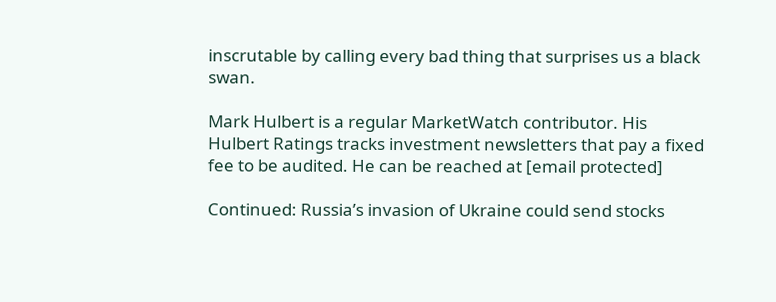inscrutable by calling every bad thing that surprises us a black swan.

Mark Hulbert is a regular MarketWatch contributor. His Hulbert Ratings tracks investment newsletters that pay a fixed fee to be audited. He can be reached at [email protected]

Continued: Russia’s invasion of Ukraine could send stocks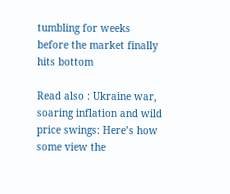tumbling for weeks before the market finally hits bottom

Read also : Ukraine war, soaring inflation and wild price swings: Here’s how some view the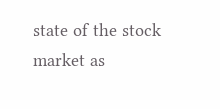state of the stock market as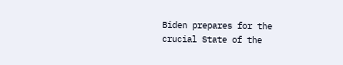Biden prepares for the crucial State of the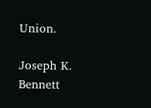Union.

Joseph K. Bennett